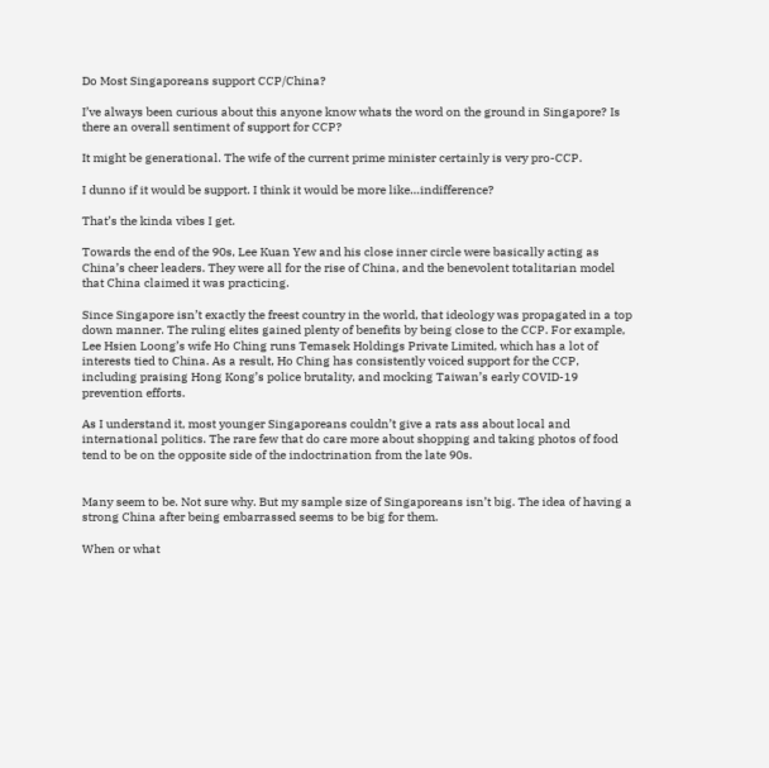Do Most Singaporeans support CCP/China?

I’ve always been curious about this anyone know whats the word on the ground in Singapore? Is there an overall sentiment of support for CCP?

It might be generational. The wife of the current prime minister certainly is very pro-CCP.

I dunno if it would be support. I think it would be more like…indifference?

That’s the kinda vibes I get.

Towards the end of the 90s, Lee Kuan Yew and his close inner circle were basically acting as China’s cheer leaders. They were all for the rise of China, and the benevolent totalitarian model that China claimed it was practicing.

Since Singapore isn’t exactly the freest country in the world, that ideology was propagated in a top down manner. The ruling elites gained plenty of benefits by being close to the CCP. For example, Lee Hsien Loong’s wife Ho Ching runs Temasek Holdings Private Limited, which has a lot of interests tied to China. As a result, Ho Ching has consistently voiced support for the CCP, including praising Hong Kong’s police brutality, and mocking Taiwan’s early COVID-19 prevention efforts.

As I understand it, most younger Singaporeans couldn’t give a rats ass about local and international politics. The rare few that do care more about shopping and taking photos of food tend to be on the opposite side of the indoctrination from the late 90s.


Many seem to be. Not sure why. But my sample size of Singaporeans isn’t big. The idea of having a strong China after being embarrassed seems to be big for them.

When or what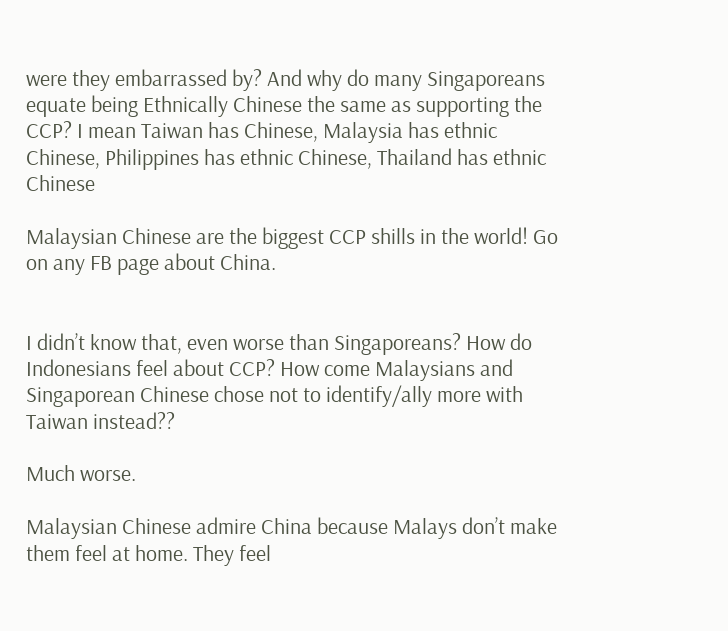were they embarrassed by? And why do many Singaporeans equate being Ethnically Chinese the same as supporting the CCP? I mean Taiwan has Chinese, Malaysia has ethnic Chinese, Philippines has ethnic Chinese, Thailand has ethnic Chinese

Malaysian Chinese are the biggest CCP shills in the world! Go on any FB page about China.


I didn’t know that, even worse than Singaporeans? How do Indonesians feel about CCP? How come Malaysians and Singaporean Chinese chose not to identify/ally more with Taiwan instead??

Much worse.

Malaysian Chinese admire China because Malays don’t make them feel at home. They feel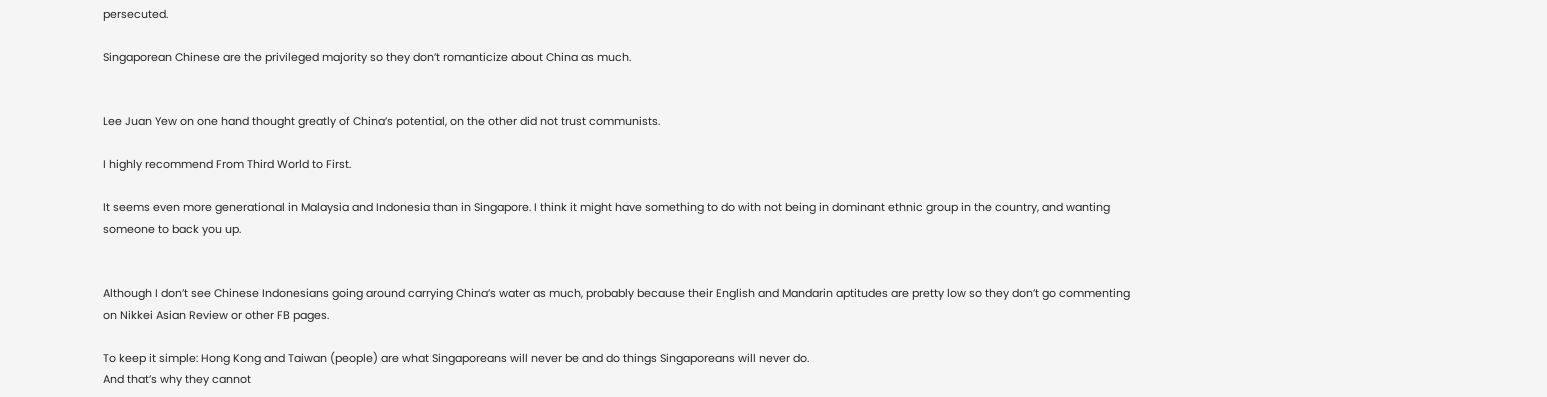persecuted.

Singaporean Chinese are the privileged majority so they don’t romanticize about China as much.


Lee Juan Yew on one hand thought greatly of China’s potential, on the other did not trust communists.

I highly recommend From Third World to First.

It seems even more generational in Malaysia and Indonesia than in Singapore. I think it might have something to do with not being in dominant ethnic group in the country, and wanting someone to back you up.


Although I don’t see Chinese Indonesians going around carrying China’s water as much, probably because their English and Mandarin aptitudes are pretty low so they don’t go commenting on Nikkei Asian Review or other FB pages.

To keep it simple: Hong Kong and Taiwan (people) are what Singaporeans will never be and do things Singaporeans will never do.
And that’s why they cannot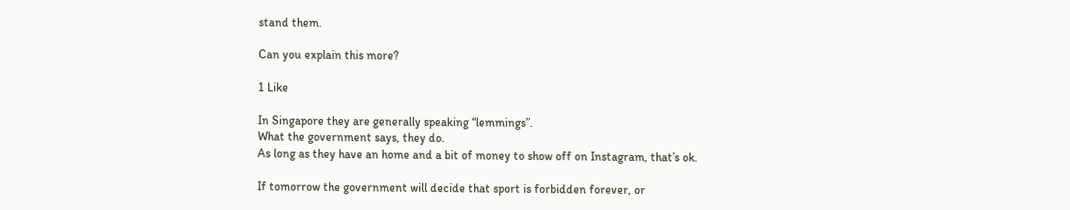stand them.

Can you explain this more?

1 Like

In Singapore they are generally speaking “lemmings”.
What the government says, they do.
As long as they have an home and a bit of money to show off on Instagram, that’s ok.

If tomorrow the government will decide that sport is forbidden forever, or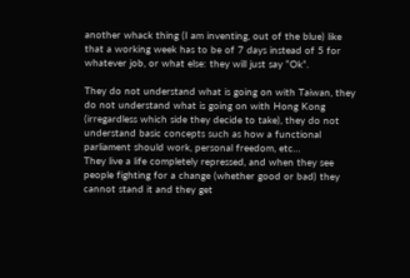another whack thing (I am inventing, out of the blue) like that a working week has to be of 7 days instead of 5 for whatever job, or what else: they will just say “Ok”.

They do not understand what is going on with Taiwan, they do not understand what is going on with Hong Kong (irregardless which side they decide to take), they do not understand basic concepts such as how a functional parliament should work, personal freedom, etc…
They live a life completely repressed, and when they see people fighting for a change (whether good or bad) they cannot stand it and they get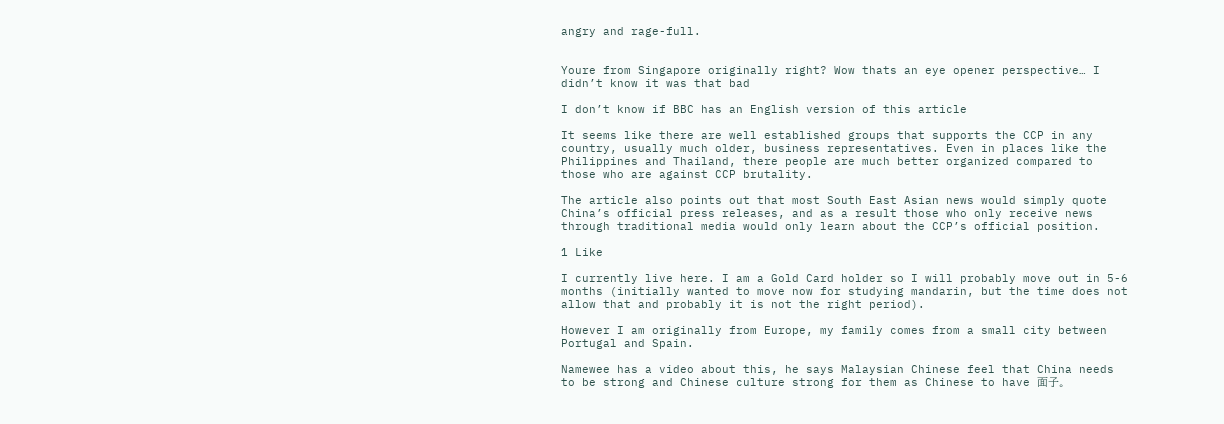angry and rage-full.


Youre from Singapore originally right? Wow thats an eye opener perspective… I didn’t know it was that bad

I don’t know if BBC has an English version of this article

It seems like there are well established groups that supports the CCP in any country, usually much older, business representatives. Even in places like the Philippines and Thailand, there people are much better organized compared to those who are against CCP brutality.

The article also points out that most South East Asian news would simply quote China’s official press releases, and as a result those who only receive news through traditional media would only learn about the CCP’s official position.

1 Like

I currently live here. I am a Gold Card holder so I will probably move out in 5-6 months (initially wanted to move now for studying mandarin, but the time does not allow that and probably it is not the right period).

However I am originally from Europe, my family comes from a small city between Portugal and Spain.

Namewee has a video about this, he says Malaysian Chinese feel that China needs to be strong and Chinese culture strong for them as Chinese to have 面子。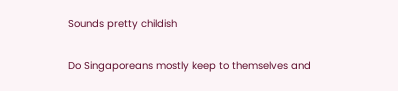Sounds pretty childish


Do Singaporeans mostly keep to themselves and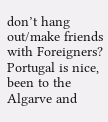don’t hang out/make friends with Foreigners?
Portugal is nice, been to the Algarve and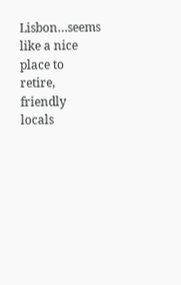Lisbon…seems like a nice place to retire, friendly locals